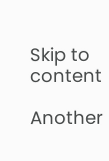Skip to content

Another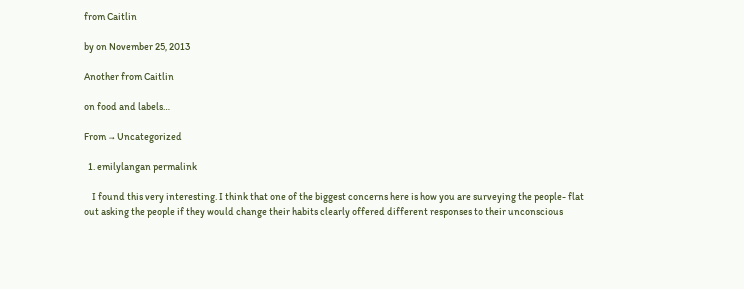from Caitlin

by on November 25, 2013

Another from Caitlin

on food and labels…

From → Uncategorized

  1. emilylangan permalink

    I found this very interesting. I think that one of the biggest concerns here is how you are surveying the people- flat out asking the people if they would change their habits clearly offered different responses to their unconscious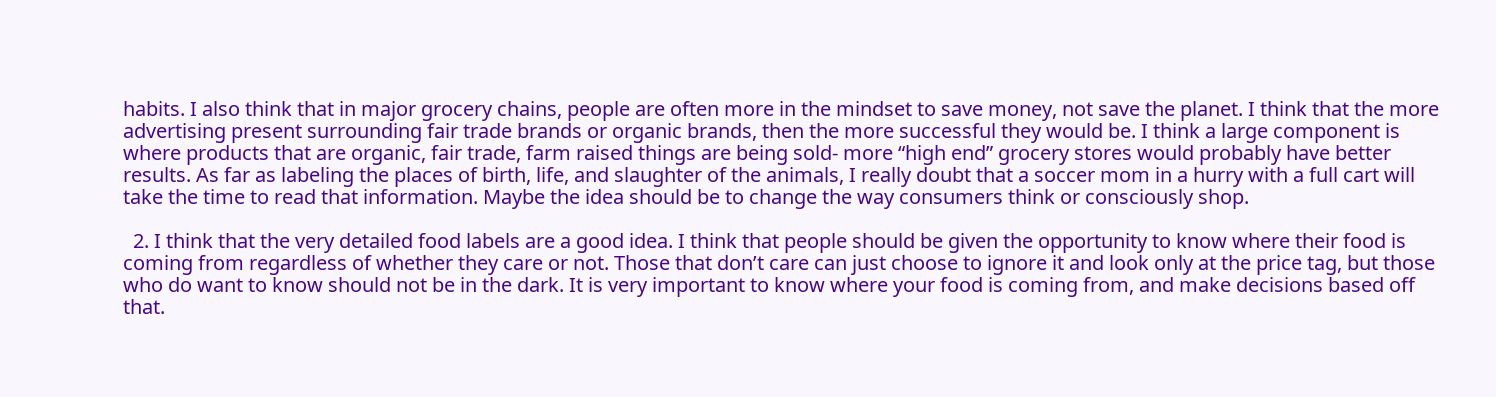habits. I also think that in major grocery chains, people are often more in the mindset to save money, not save the planet. I think that the more advertising present surrounding fair trade brands or organic brands, then the more successful they would be. I think a large component is where products that are organic, fair trade, farm raised things are being sold- more “high end” grocery stores would probably have better results. As far as labeling the places of birth, life, and slaughter of the animals, I really doubt that a soccer mom in a hurry with a full cart will take the time to read that information. Maybe the idea should be to change the way consumers think or consciously shop.

  2. I think that the very detailed food labels are a good idea. I think that people should be given the opportunity to know where their food is coming from regardless of whether they care or not. Those that don’t care can just choose to ignore it and look only at the price tag, but those who do want to know should not be in the dark. It is very important to know where your food is coming from, and make decisions based off that.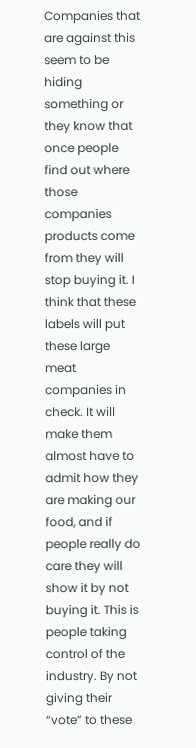Companies that are against this seem to be hiding something or they know that once people find out where those companies products come from they will stop buying it. I think that these labels will put these large meat companies in check. It will make them almost have to admit how they are making our food, and if people really do care they will show it by not buying it. This is people taking control of the industry. By not giving their “vote” to these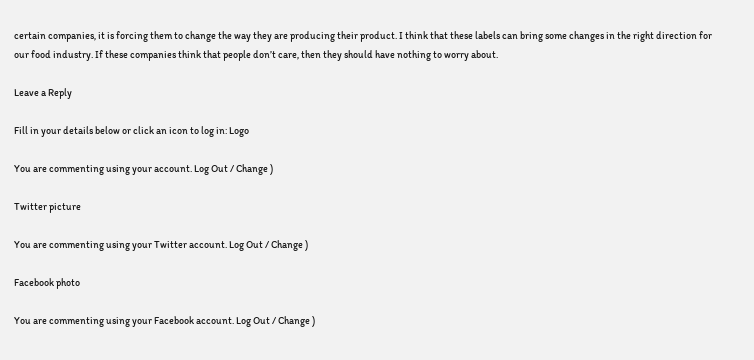certain companies, it is forcing them to change the way they are producing their product. I think that these labels can bring some changes in the right direction for our food industry. If these companies think that people don’t care, then they should have nothing to worry about.

Leave a Reply

Fill in your details below or click an icon to log in: Logo

You are commenting using your account. Log Out / Change )

Twitter picture

You are commenting using your Twitter account. Log Out / Change )

Facebook photo

You are commenting using your Facebook account. Log Out / Change )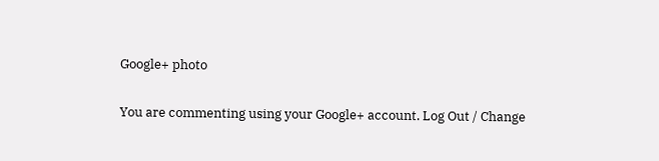Google+ photo

You are commenting using your Google+ account. Log Out / Change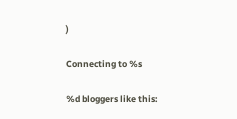)

Connecting to %s

%d bloggers like this: